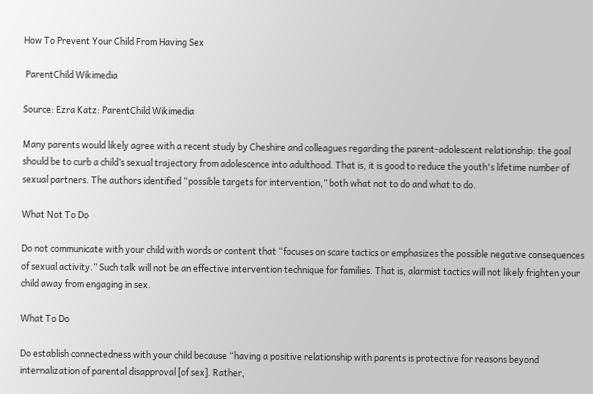How To Prevent Your Child From Having Sex

 ParentChild Wikimedia

Source: Ezra Katz: ParentChild Wikimedia

Many parents would likely agree with a recent study by Cheshire and colleagues regarding the parent-adolescent relationship: the goal should be to curb a child’s sexual trajectory from adolescence into adulthood. That is, it is good to reduce the youth's lifetime number of sexual partners. The authors identified “possible targets for intervention,” both what not to do and what to do.

What Not To Do

Do not communicate with your child with words or content that “focuses on scare tactics or emphasizes the possible negative consequences of sexual activity.” Such talk will not be an effective intervention technique for families. That is, alarmist tactics will not likely frighten your child away from engaging in sex.

What To Do

Do establish connectedness with your child because “having a positive relationship with parents is protective for reasons beyond internalization of parental disapproval [of sex]. Rather,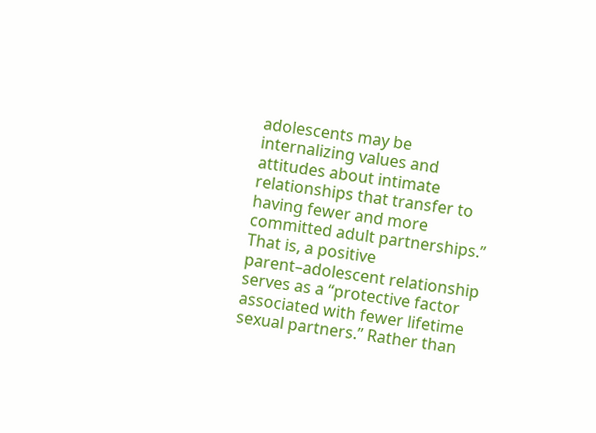adolescents may be internalizing values and attitudes about intimate relationships that transfer to having fewer and more committed adult partnerships.” That is, a positive parent–adolescent relationship serves as a “protective factor associated with fewer lifetime sexual partners.” Rather than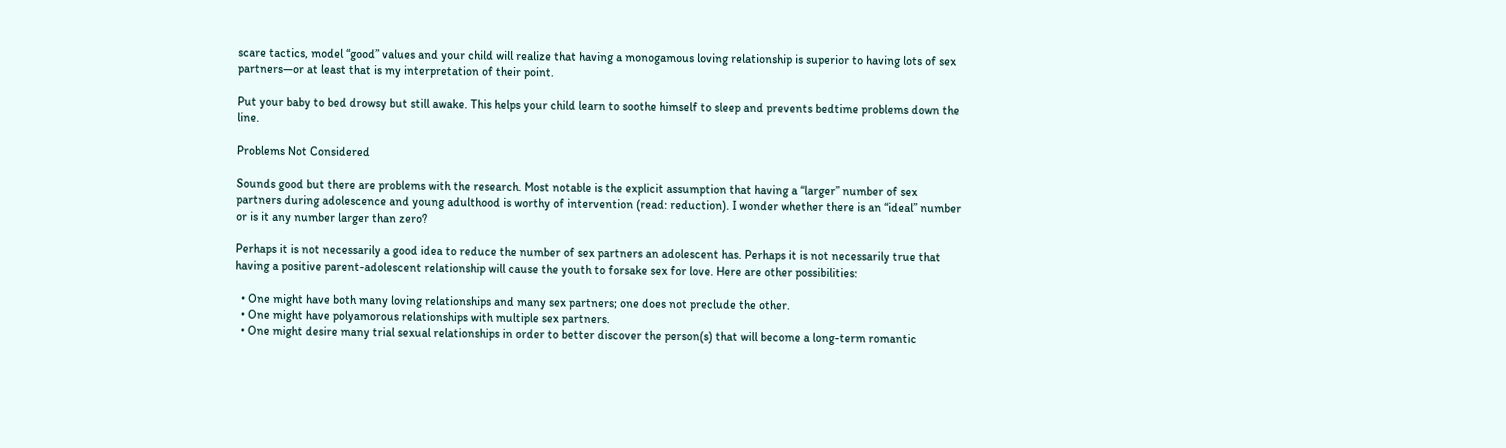scare tactics, model “good” values and your child will realize that having a monogamous loving relationship is superior to having lots of sex partners—or at least that is my interpretation of their point.

Put your baby to bed drowsy but still awake. This helps your child learn to soothe himself to sleep and prevents bedtime problems down the line.

Problems Not Considered

Sounds good but there are problems with the research. Most notable is the explicit assumption that having a “larger” number of sex partners during adolescence and young adulthood is worthy of intervention (read: reduction). I wonder whether there is an “ideal” number or is it any number larger than zero?

Perhaps it is not necessarily a good idea to reduce the number of sex partners an adolescent has. Perhaps it is not necessarily true that having a positive parent-adolescent relationship will cause the youth to forsake sex for love. Here are other possibilities:

  • One might have both many loving relationships and many sex partners; one does not preclude the other.
  • One might have polyamorous relationships with multiple sex partners.
  • One might desire many trial sexual relationships in order to better discover the person(s) that will become a long-term romantic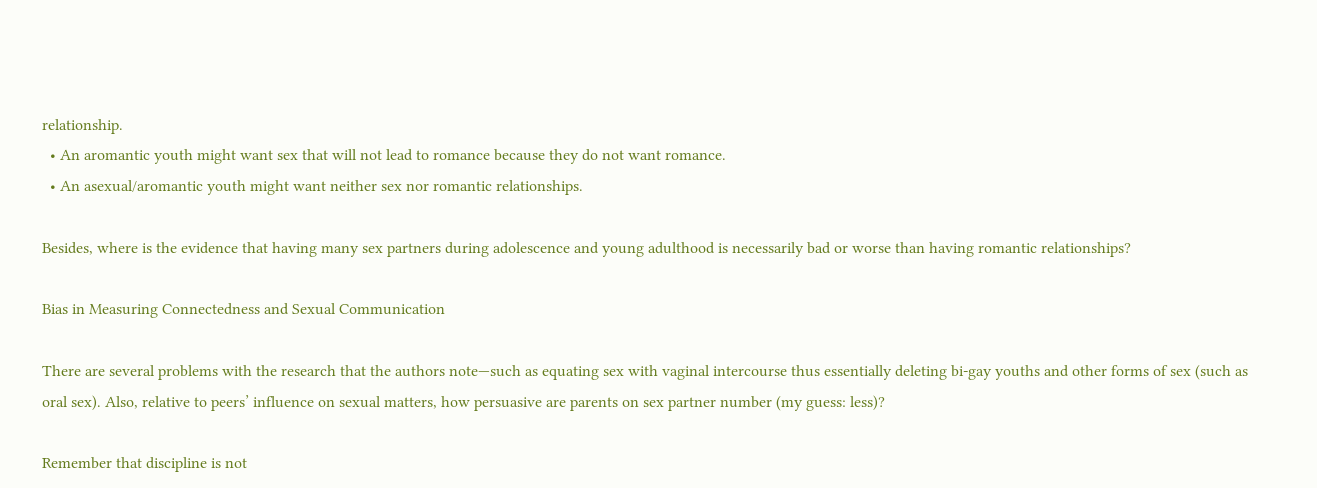relationship.
  • An aromantic youth might want sex that will not lead to romance because they do not want romance.
  • An asexual/aromantic youth might want neither sex nor romantic relationships.

Besides, where is the evidence that having many sex partners during adolescence and young adulthood is necessarily bad or worse than having romantic relationships?

Bias in Measuring Connectedness and Sexual Communication

There are several problems with the research that the authors note—such as equating sex with vaginal intercourse thus essentially deleting bi-gay youths and other forms of sex (such as oral sex). Also, relative to peers’ influence on sexual matters, how persuasive are parents on sex partner number (my guess: less)?

Remember that discipline is not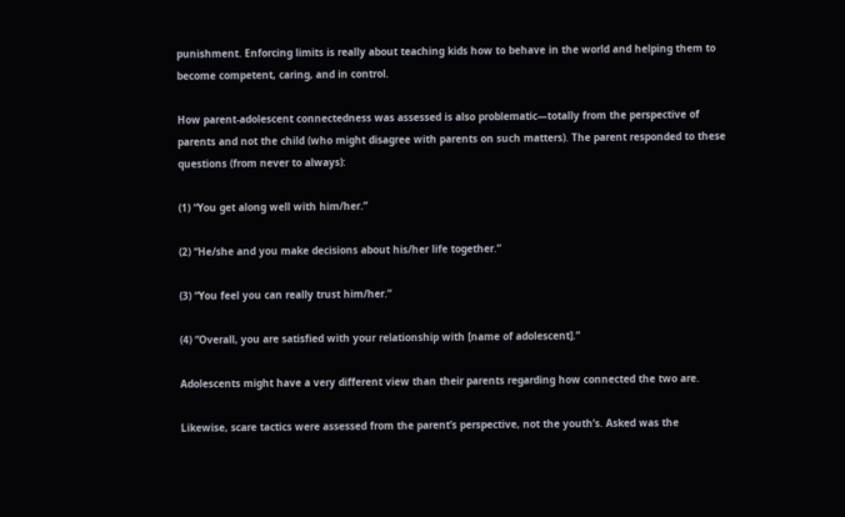punishment. Enforcing limits is really about teaching kids how to behave in the world and helping them to become competent, caring, and in control.

How parent-adolescent connectedness was assessed is also problematic—totally from the perspective of parents and not the child (who might disagree with parents on such matters). The parent responded to these questions (from never to always):

(1) “You get along well with him/her.”

(2) “He/she and you make decisions about his/her life together.”

(3) “You feel you can really trust him/her.”

(4) “Overall, you are satisfied with your relationship with [name of adolescent].”

Adolescents might have a very different view than their parents regarding how connected the two are.

Likewise, scare tactics were assessed from the parent’s perspective, not the youth’s. Asked was the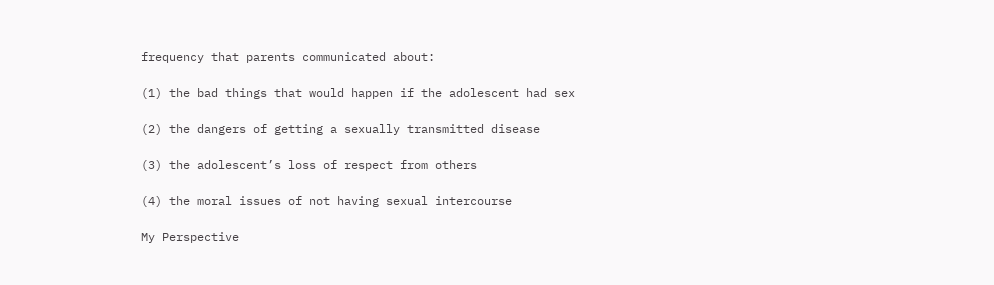frequency that parents communicated about:

(1) the bad things that would happen if the adolescent had sex

(2) the dangers of getting a sexually transmitted disease

(3) the adolescent’s loss of respect from others

(4) the moral issues of not having sexual intercourse

My Perspective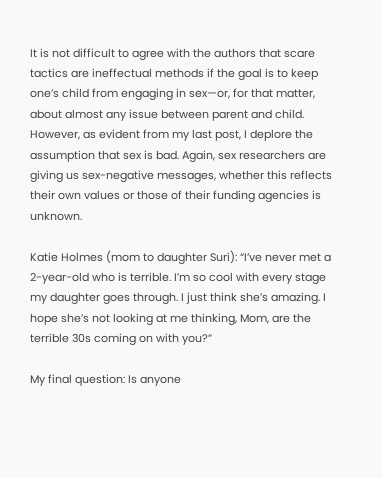It is not difficult to agree with the authors that scare tactics are ineffectual methods if the goal is to keep one’s child from engaging in sex—or, for that matter, about almost any issue between parent and child. However, as evident from my last post, I deplore the assumption that sex is bad. Again, sex researchers are giving us sex-negative messages, whether this reflects their own values or those of their funding agencies is unknown.

Katie Holmes (mom to daughter Suri): “I’ve never met a 2-year-old who is terrible. I’m so cool with every stage my daughter goes through. I just think she’s amazing. I hope she’s not looking at me thinking, Mom, are the terrible 30s coming on with you?”

My final question: Is anyone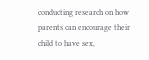conducting research on how parents can encourage their child to have sex,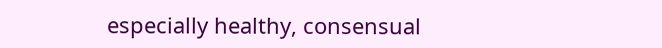especially healthy, consensual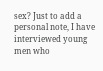sex? Just to add a personal note, I have interviewed young men who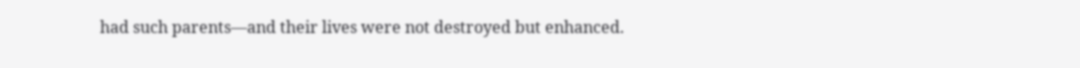had such parents—and their lives were not destroyed but enhanced.